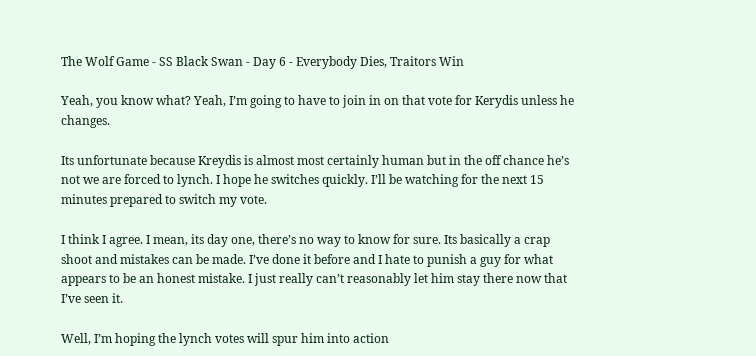The Wolf Game - SS Black Swan - Day 6 - Everybody Dies, Traitors Win

Yeah, you know what? Yeah, I’m going to have to join in on that vote for Kerydis unless he changes.

Its unfortunate because Kreydis is almost most certainly human but in the off chance he’s not we are forced to lynch. I hope he switches quickly. I’ll be watching for the next 15 minutes prepared to switch my vote.

I think I agree. I mean, its day one, there’s no way to know for sure. Its basically a crap shoot and mistakes can be made. I’ve done it before and I hate to punish a guy for what appears to be an honest mistake. I just really can’t reasonably let him stay there now that I’ve seen it.

Well, I’m hoping the lynch votes will spur him into action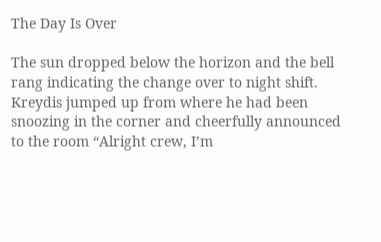The Day Is Over

The sun dropped below the horizon and the bell rang indicating the change over to night shift. Kreydis jumped up from where he had been snoozing in the corner and cheerfully announced to the room “Alright crew, I’m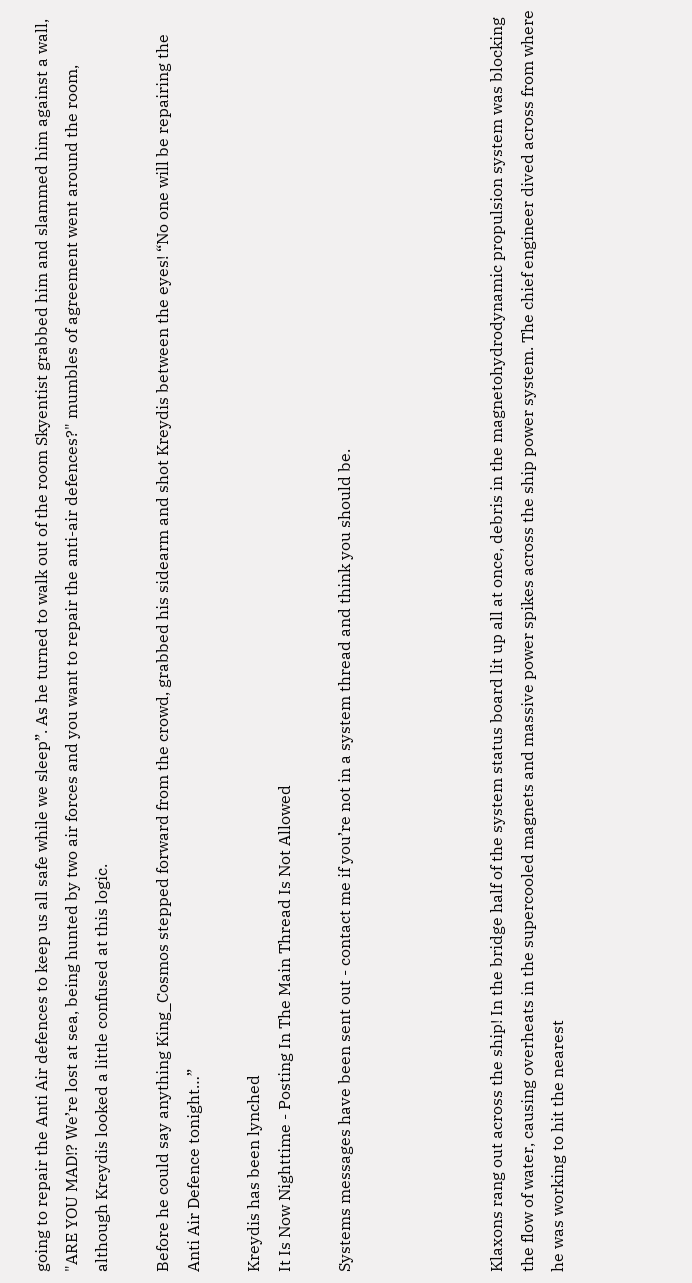going to repair the Anti Air defences to keep us all safe while we sleep”. As he turned to walk out of the room Skyentist grabbed him and slammed him against a wall, "ARE YOU MAD!? We’re lost at sea, being hunted by two air forces and you want to repair the anti-air defences?" mumbles of agreement went around the room, although Kreydis looked a little confused at this logic.

Before he could say anything King_Cosmos stepped forward from the crowd, grabbed his sidearm and shot Kreydis between the eyes! “No one will be repairing the Anti Air Defence tonight…”

Kreydis has been lynched
It Is Now Nighttime - Posting In The Main Thread Is Not Allowed

Systems messages have been sent out - contact me if you’re not in a system thread and think you should be.




Klaxons rang out across the ship! In the bridge half of the system status board lit up all at once, debris in the magnetohydrodynamic propulsion system was blocking the flow of water, causing overheats in the supercooled magnets and massive power spikes across the ship power system. The chief engineer dived across from where he was working to hit the nearest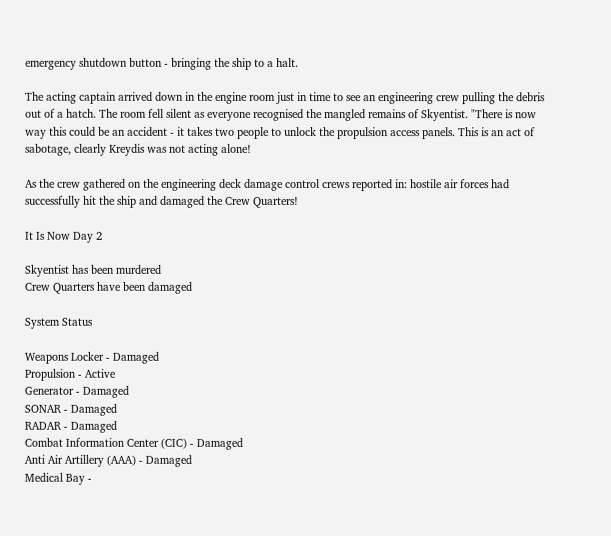emergency shutdown button - bringing the ship to a halt.

The acting captain arrived down in the engine room just in time to see an engineering crew pulling the debris out of a hatch. The room fell silent as everyone recognised the mangled remains of Skyentist. "There is now way this could be an accident - it takes two people to unlock the propulsion access panels. This is an act of sabotage, clearly Kreydis was not acting alone!

As the crew gathered on the engineering deck damage control crews reported in: hostile air forces had successfully hit the ship and damaged the Crew Quarters!

It Is Now Day 2

Skyentist has been murdered
Crew Quarters have been damaged

System Status

Weapons Locker - Damaged
Propulsion - Active
Generator - Damaged
SONAR - Damaged
RADAR - Damaged
Combat Information Center (CIC) - Damaged
Anti Air Artillery (AAA) - Damaged
Medical Bay -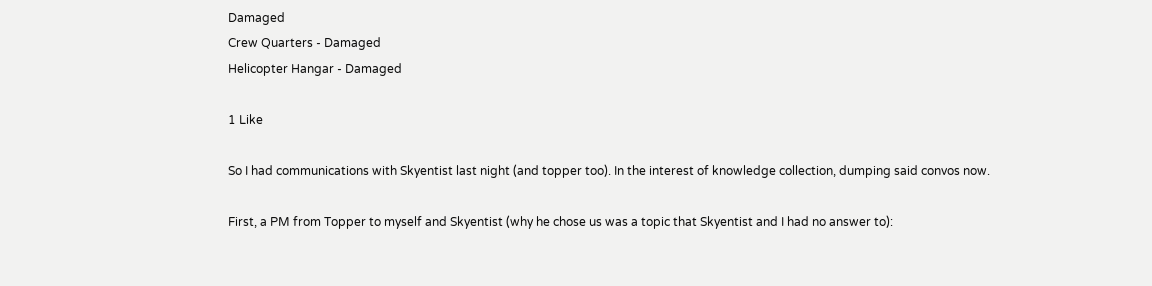Damaged
Crew Quarters - Damaged
Helicopter Hangar - Damaged

1 Like

So I had communications with Skyentist last night (and topper too). In the interest of knowledge collection, dumping said convos now.

First, a PM from Topper to myself and Skyentist (why he chose us was a topic that Skyentist and I had no answer to):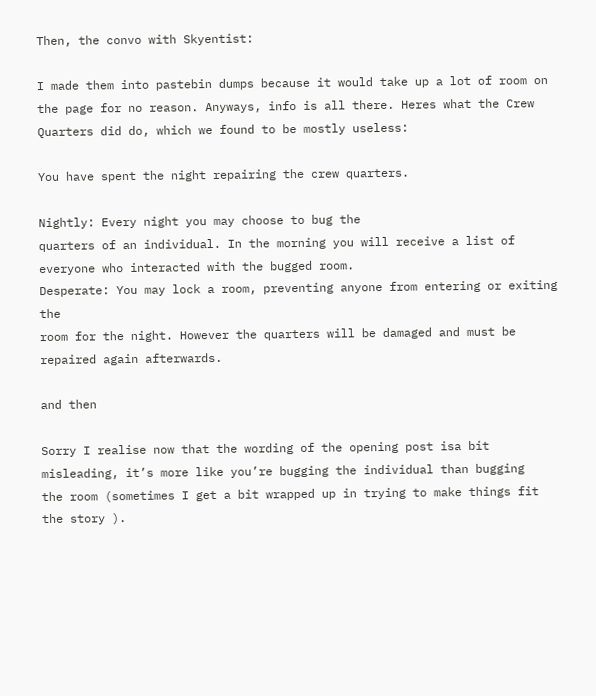Then, the convo with Skyentist:

I made them into pastebin dumps because it would take up a lot of room on the page for no reason. Anyways, info is all there. Heres what the Crew Quarters did do, which we found to be mostly useless:

You have spent the night repairing the crew quarters.

Nightly: Every night you may choose to bug the
quarters of an individual. In the morning you will receive a list of
everyone who interacted with the bugged room.
Desperate: You may lock a room, preventing anyone from entering or exiting the
room for the night. However the quarters will be damaged and must be
repaired again afterwards.

and then

Sorry I realise now that the wording of the opening post isa bit
misleading, it’s more like you’re bugging the individual than bugging
the room (sometimes I get a bit wrapped up in trying to make things fit
the story ).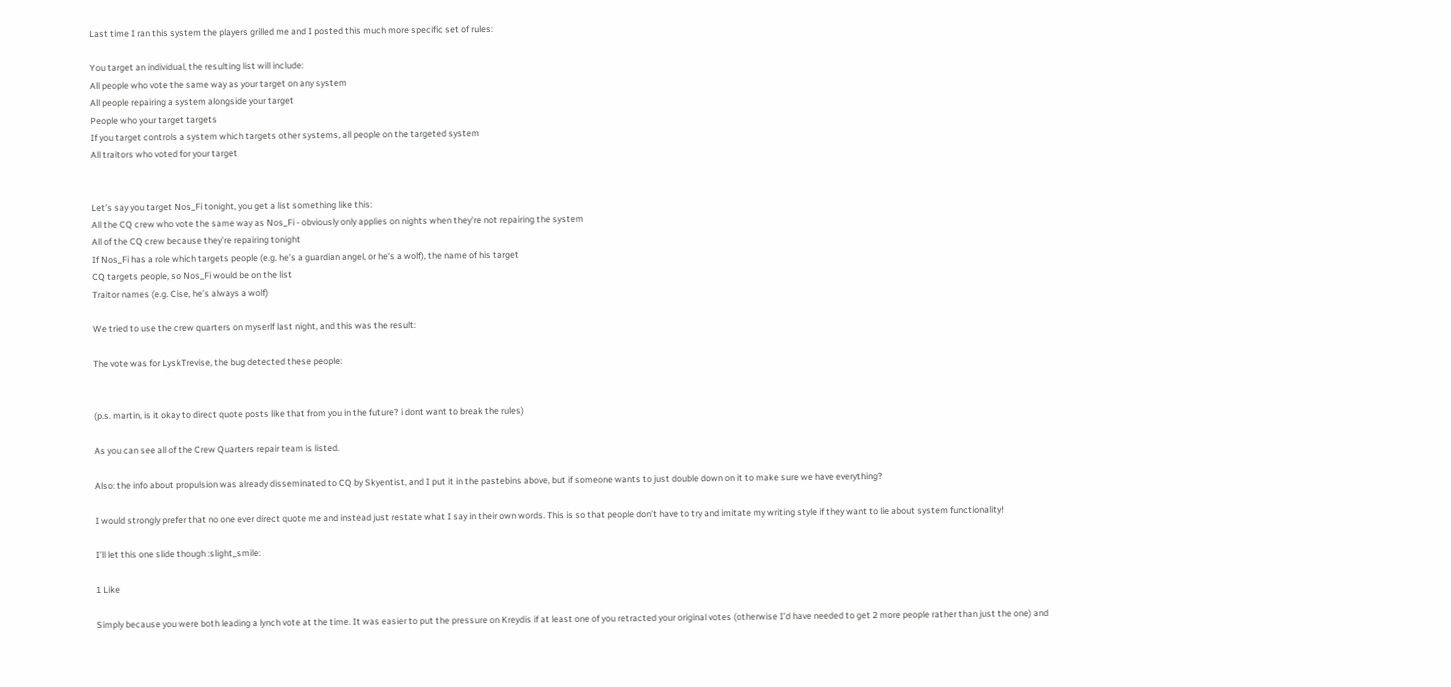Last time I ran this system the players grilled me and I posted this much more specific set of rules:

You target an individual, the resulting list will include:
All people who vote the same way as your target on any system
All people repairing a system alongside your target
People who your target targets
If you target controls a system which targets other systems, all people on the targeted system
All traitors who voted for your target


Let’s say you target Nos_Fi tonight, you get a list something like this:
All the CQ crew who vote the same way as Nos_Fi - obviously only applies on nights when they’re not repairing the system
All of the CQ crew because they’re repairing tonight
If Nos_Fi has a role which targets people (e.g. he’s a guardian angel, or he’s a wolf), the name of his target
CQ targets people, so Nos_Fi would be on the list
Traitor names (e.g. Cise, he’s always a wolf)

We tried to use the crew quarters on myserlf last night, and this was the result:

The vote was for LyskTrevise, the bug detected these people:


(p.s. martin, is it okay to direct quote posts like that from you in the future? i dont want to break the rules)

As you can see all of the Crew Quarters repair team is listed.

Also: the info about propulsion was already disseminated to CQ by Skyentist, and I put it in the pastebins above, but if someone wants to just double down on it to make sure we have everything?

I would strongly prefer that no one ever direct quote me and instead just restate what I say in their own words. This is so that people don’t have to try and imitate my writing style if they want to lie about system functionality!

I’ll let this one slide though :slight_smile:

1 Like

Simply because you were both leading a lynch vote at the time. It was easier to put the pressure on Kreydis if at least one of you retracted your original votes (otherwise I’d have needed to get 2 more people rather than just the one) and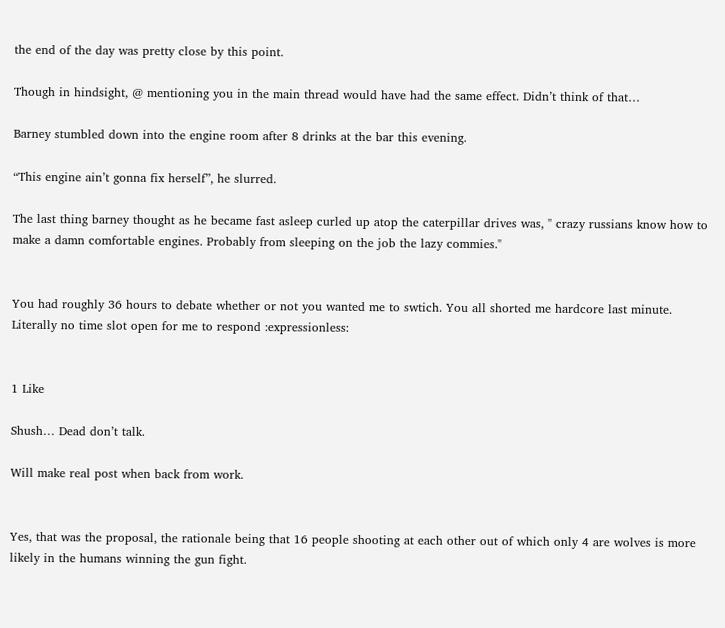the end of the day was pretty close by this point.

Though in hindsight, @ mentioning you in the main thread would have had the same effect. Didn’t think of that…

Barney stumbled down into the engine room after 8 drinks at the bar this evening.

“This engine ain’t gonna fix herself”, he slurred.

The last thing barney thought as he became fast asleep curled up atop the caterpillar drives was, " crazy russians know how to make a damn comfortable engines. Probably from sleeping on the job the lazy commies."


You had roughly 36 hours to debate whether or not you wanted me to swtich. You all shorted me hardcore last minute. Literally no time slot open for me to respond :expressionless:


1 Like

Shush… Dead don’t talk.

Will make real post when back from work.


Yes, that was the proposal, the rationale being that 16 people shooting at each other out of which only 4 are wolves is more likely in the humans winning the gun fight.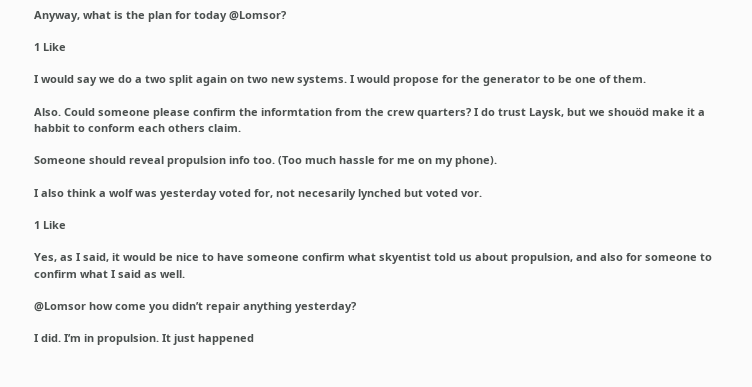Anyway, what is the plan for today @Lomsor?

1 Like

I would say we do a two split again on two new systems. I would propose for the generator to be one of them.

Also. Could someone please confirm the informtation from the crew quarters? I do trust Laysk, but we shouöd make it a habbit to conform each others claim.

Someone should reveal propulsion info too. (Too much hassle for me on my phone).

I also think a wolf was yesterday voted for, not necesarily lynched but voted vor.

1 Like

Yes, as I said, it would be nice to have someone confirm what skyentist told us about propulsion, and also for someone to confirm what I said as well.

@Lomsor how come you didn’t repair anything yesterday?

I did. I’m in propulsion. It just happened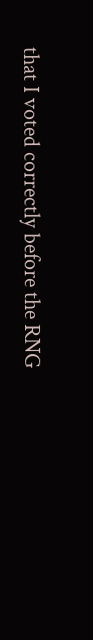that I voted correctly before the RNG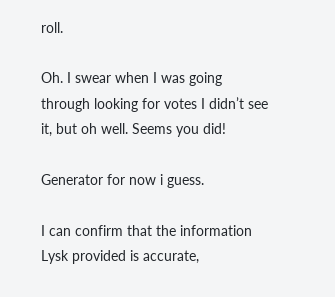roll.

Oh. I swear when I was going through looking for votes I didn’t see it, but oh well. Seems you did!

Generator for now i guess.

I can confirm that the information Lysk provided is accurate,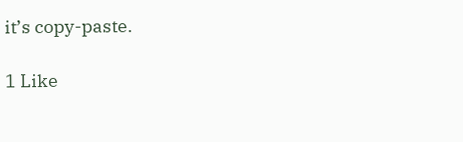it’s copy-paste.

1 Like